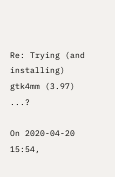Re: Trying (and installing) gtk4mm (3.97) ...?

On 2020-04-20 15:54,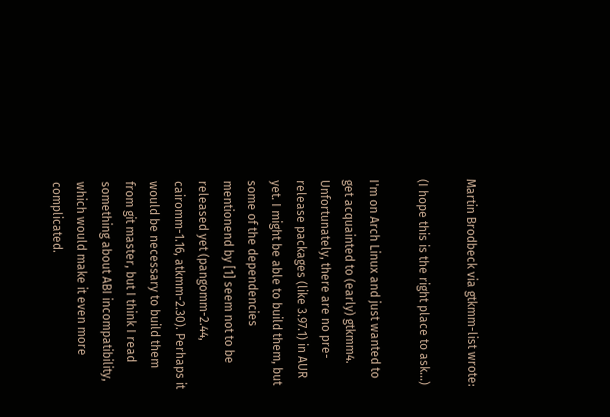Martin Brodbeck via gtkmm-list wrote:

(I hope this is the right place to ask...)

I'm on Arch Linux and just wanted to get acquainted to (early) gtkmm4. Unfortunately, there are no pre-release packages (like 3.97.1) in AUR yet. I might be able to build them, but some of the dependencies mentionend by [1] seem not to be released yet (pangomm-2.44, cairomm-1.16, atkmm-2.30). Perhaps it would be necessary to build them from git master, but I think I read something about ABI incompatibility, which would make it even more complicated.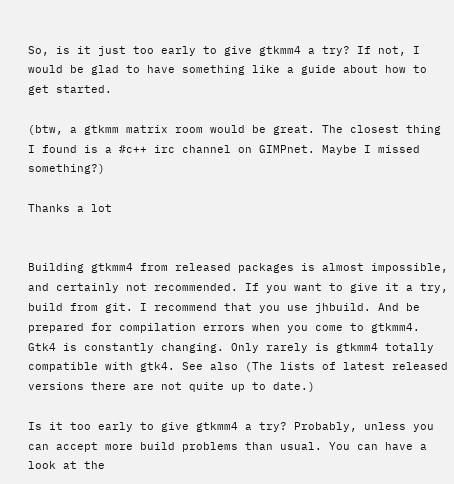So, is it just too early to give gtkmm4 a try? If not, I would be glad to have something like a guide about how to get started.

(btw, a gtkmm matrix room would be great. The closest thing I found is a #c++ irc channel on GIMPnet. Maybe I missed something?)

Thanks a lot


Building gtkmm4 from released packages is almost impossible, and certainly not recommended. If you want to give it a try, build from git. I recommend that you use jhbuild. And be prepared for compilation errors when you come to gtkmm4. Gtk4 is constantly changing. Only rarely is gtkmm4 totally compatible with gtk4. See also (The lists of latest released versions there are not quite up to date.)

Is it too early to give gtkmm4 a try? Probably, unless you can accept more build problems than usual. You can have a look at the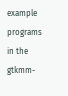example programs in the gtkmm-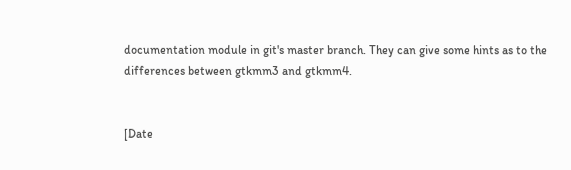documentation module in git's master branch. They can give some hints as to the differences between gtkmm3 and gtkmm4.


[Date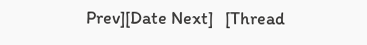Prev][Date Next]   [Thread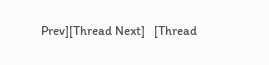Prev][Thread Next]   [Thread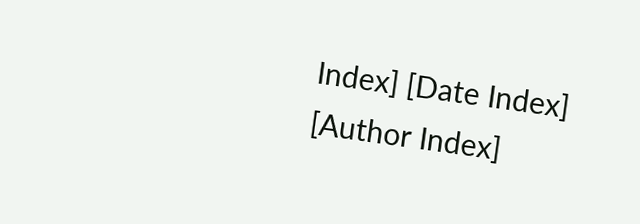Index] [Date Index] [Author Index]